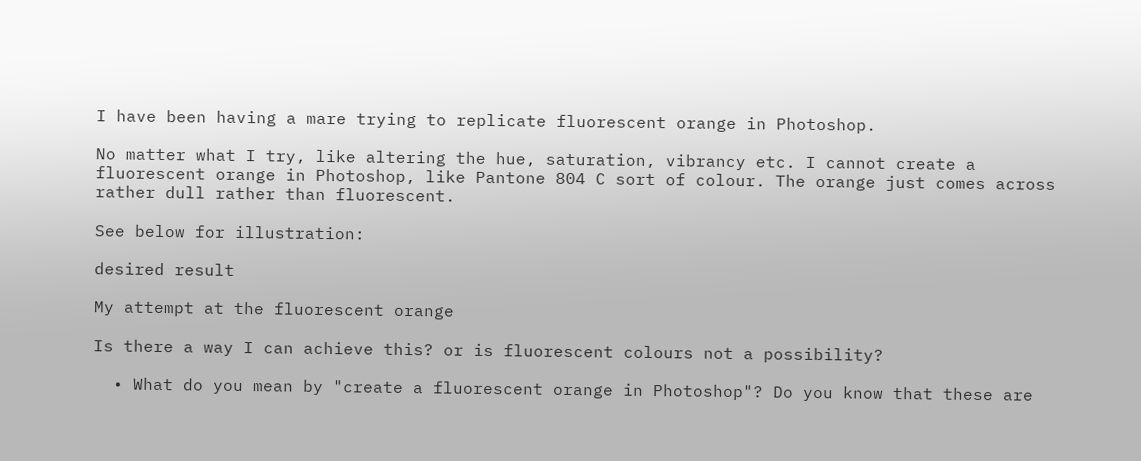I have been having a mare trying to replicate fluorescent orange in Photoshop.

No matter what I try, like altering the hue, saturation, vibrancy etc. I cannot create a fluorescent orange in Photoshop, like Pantone 804 C sort of colour. The orange just comes across rather dull rather than fluorescent.

See below for illustration:

desired result

My attempt at the fluorescent orange

Is there a way I can achieve this? or is fluorescent colours not a possibility?

  • What do you mean by "create a fluorescent orange in Photoshop"? Do you know that these are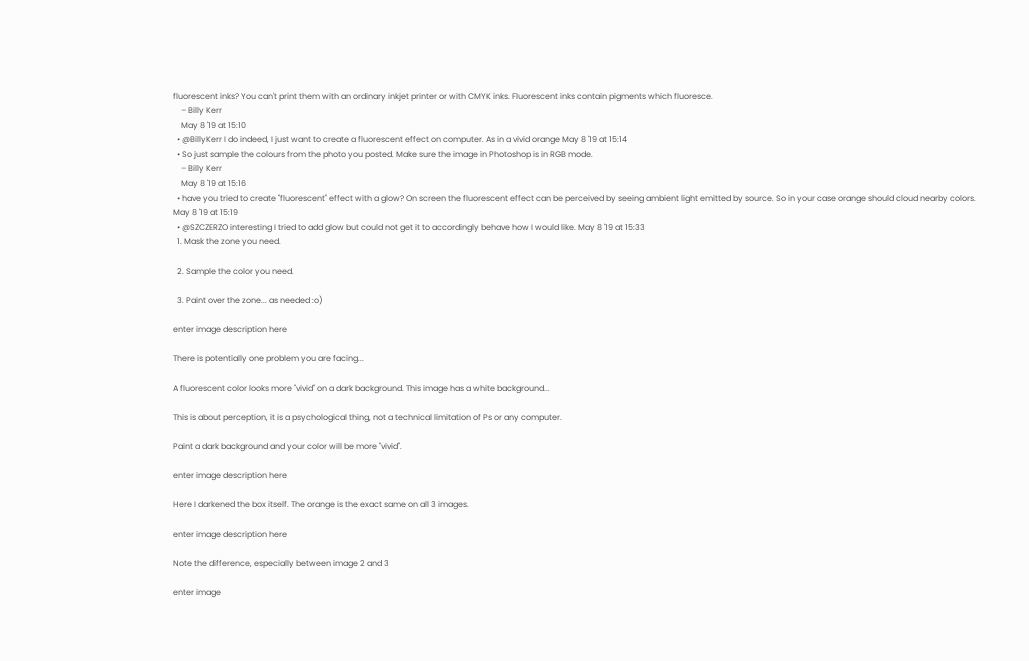fluorescent inks? You can't print them with an ordinary inkjet printer or with CMYK inks. Fluorescent inks contain pigments which fluoresce.
    – Billy Kerr
    May 8 '19 at 15:10
  • @BillyKerr I do indeed, I just want to create a fluorescent effect on computer. As in a vivid orange May 8 '19 at 15:14
  • So just sample the colours from the photo you posted. Make sure the image in Photoshop is in RGB mode.
    – Billy Kerr
    May 8 '19 at 15:16
  • have you tried to create "fluorescent" effect with a glow? On screen the fluorescent effect can be perceived by seeing ambient light emitted by source. So in your case orange should cloud nearby colors. May 8 '19 at 15:19
  • @SZCZERZO interesting I tried to add glow but could not get it to accordingly behave how I would like. May 8 '19 at 15:33
  1. Mask the zone you need.

  2. Sample the color you need.

  3. Paint over the zone... as needed :o)

enter image description here

There is potentially one problem you are facing...

A fluorescent color looks more "vivid" on a dark background. This image has a white background...

This is about perception, it is a psychological thing, not a technical limitation of Ps or any computer.

Paint a dark background and your color will be more "vivid".

enter image description here

Here I darkened the box itself. The orange is the exact same on all 3 images.

enter image description here

Note the difference, especially between image 2 and 3

enter image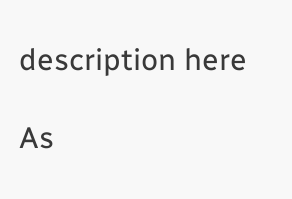description here

As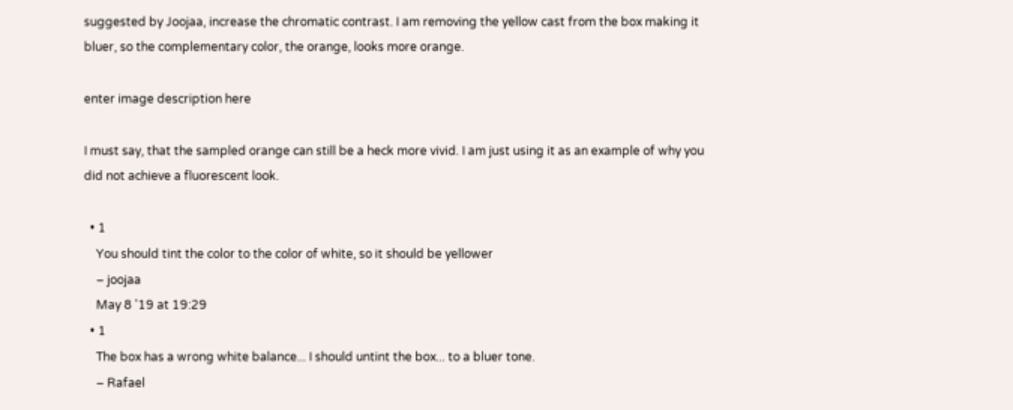suggested by Joojaa, increase the chromatic contrast. I am removing the yellow cast from the box making it bluer, so the complementary color, the orange, looks more orange.

enter image description here

I must say, that the sampled orange can still be a heck more vivid. I am just using it as an example of why you did not achieve a fluorescent look.

  • 1
    You should tint the color to the color of white, so it should be yellower
    – joojaa
    May 8 '19 at 19:29
  • 1
    The box has a wrong white balance... I should untint the box... to a bluer tone.
    – Rafael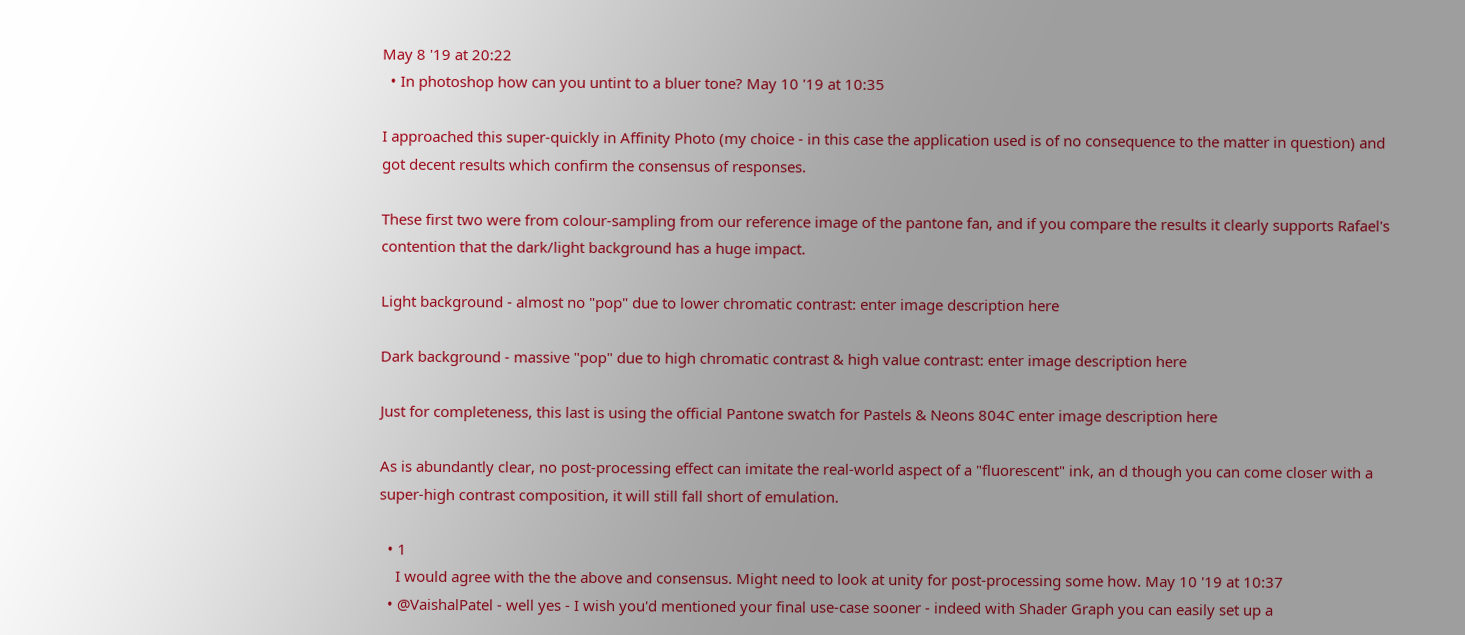May 8 '19 at 20:22
  • In photoshop how can you untint to a bluer tone? May 10 '19 at 10:35

I approached this super-quickly in Affinity Photo (my choice - in this case the application used is of no consequence to the matter in question) and got decent results which confirm the consensus of responses.

These first two were from colour-sampling from our reference image of the pantone fan, and if you compare the results it clearly supports Rafael's contention that the dark/light background has a huge impact.

Light background - almost no "pop" due to lower chromatic contrast: enter image description here

Dark background - massive "pop" due to high chromatic contrast & high value contrast: enter image description here

Just for completeness, this last is using the official Pantone swatch for Pastels & Neons 804C enter image description here

As is abundantly clear, no post-processing effect can imitate the real-world aspect of a "fluorescent" ink, an d though you can come closer with a super-high contrast composition, it will still fall short of emulation.

  • 1
    I would agree with the the above and consensus. Might need to look at unity for post-processing some how. May 10 '19 at 10:37
  • @VaishalPatel - well yes - I wish you'd mentioned your final use-case sooner - indeed with Shader Graph you can easily set up a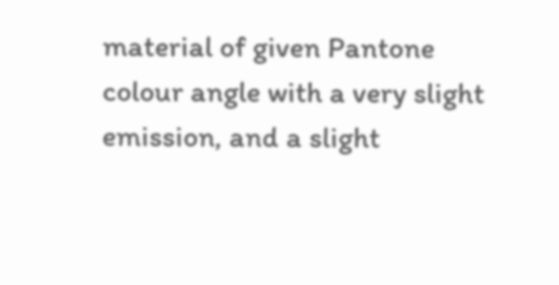material of given Pantone colour angle with a very slight emission, and a slight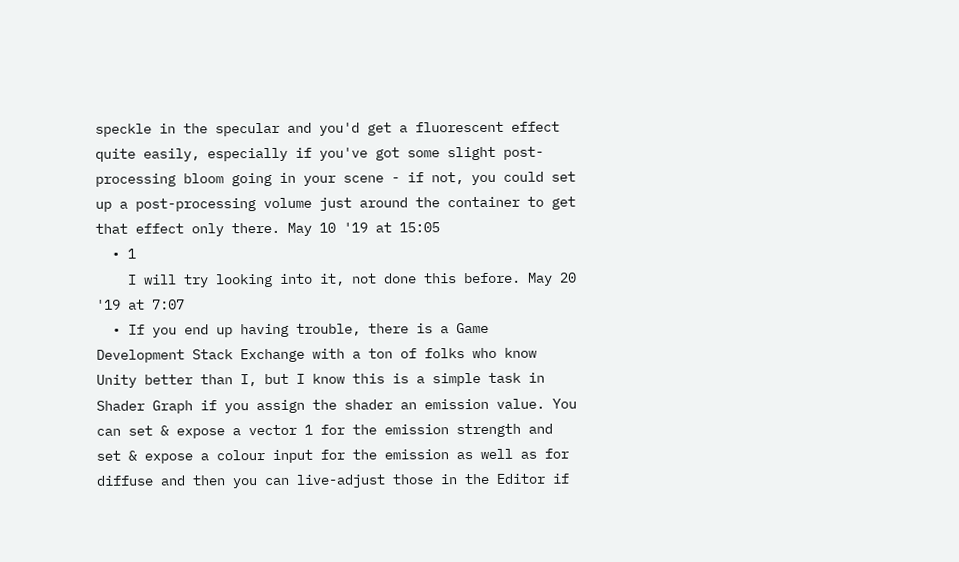speckle in the specular and you'd get a fluorescent effect quite easily, especially if you've got some slight post-processing bloom going in your scene - if not, you could set up a post-processing volume just around the container to get that effect only there. May 10 '19 at 15:05
  • 1
    I will try looking into it, not done this before. May 20 '19 at 7:07
  • If you end up having trouble, there is a Game Development Stack Exchange with a ton of folks who know Unity better than I, but I know this is a simple task in Shader Graph if you assign the shader an emission value. You can set & expose a vector 1 for the emission strength and set & expose a colour input for the emission as well as for diffuse and then you can live-adjust those in the Editor if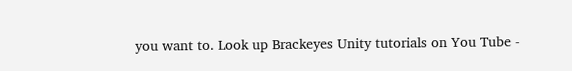you want to. Look up Brackeyes Unity tutorials on You Tube -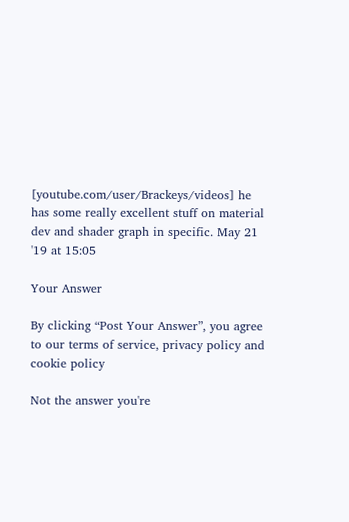[youtube.com/user/Brackeys/videos] he has some really excellent stuff on material dev and shader graph in specific. May 21 '19 at 15:05

Your Answer

By clicking “Post Your Answer”, you agree to our terms of service, privacy policy and cookie policy

Not the answer you're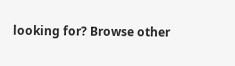looking for? Browse other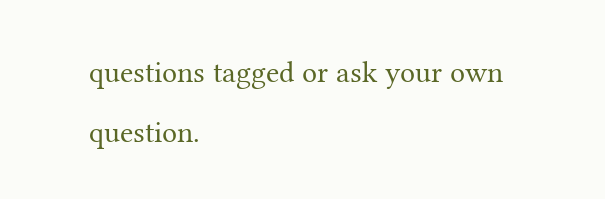questions tagged or ask your own question.